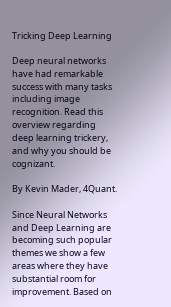Tricking Deep Learning

Deep neural networks have had remarkable success with many tasks including image recognition. Read this overview regarding deep learning trickery, and why you should be cognizant.

By Kevin Mader, 4Quant.

Since Neural Networks and Deep Learning are becoming such popular themes we show a few areas where they have substantial room for improvement. Based on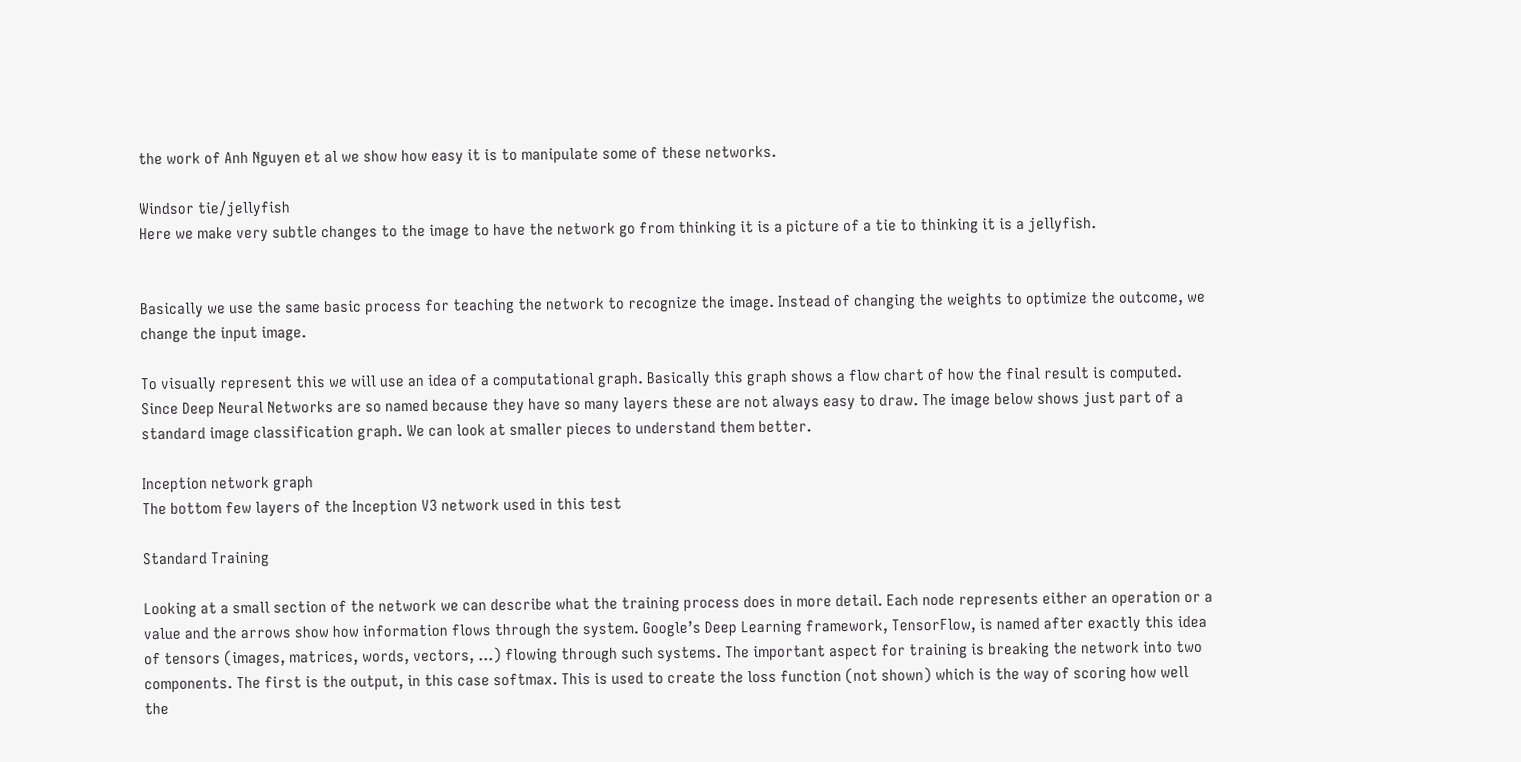the work of Anh Nguyen et al we show how easy it is to manipulate some of these networks.

Windsor tie/jellyfish
Here we make very subtle changes to the image to have the network go from thinking it is a picture of a tie to thinking it is a jellyfish.


Basically we use the same basic process for teaching the network to recognize the image. Instead of changing the weights to optimize the outcome, we change the input image.

To visually represent this we will use an idea of a computational graph. Basically this graph shows a flow chart of how the final result is computed. Since Deep Neural Networks are so named because they have so many layers these are not always easy to draw. The image below shows just part of a standard image classification graph. We can look at smaller pieces to understand them better.

Inception network graph
The bottom few layers of the Inception V3 network used in this test

Standard Training

Looking at a small section of the network we can describe what the training process does in more detail. Each node represents either an operation or a value and the arrows show how information flows through the system. Google’s Deep Learning framework, TensorFlow, is named after exactly this idea of tensors (images, matrices, words, vectors, …) flowing through such systems. The important aspect for training is breaking the network into two components. The first is the output, in this case softmax. This is used to create the loss function (not shown) which is the way of scoring how well the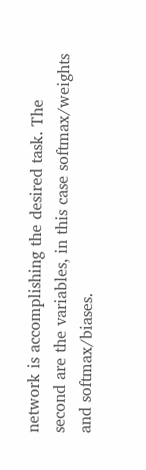network is accomplishing the desired task. The second are the variables, in this case softmax/weights and softmax/biases.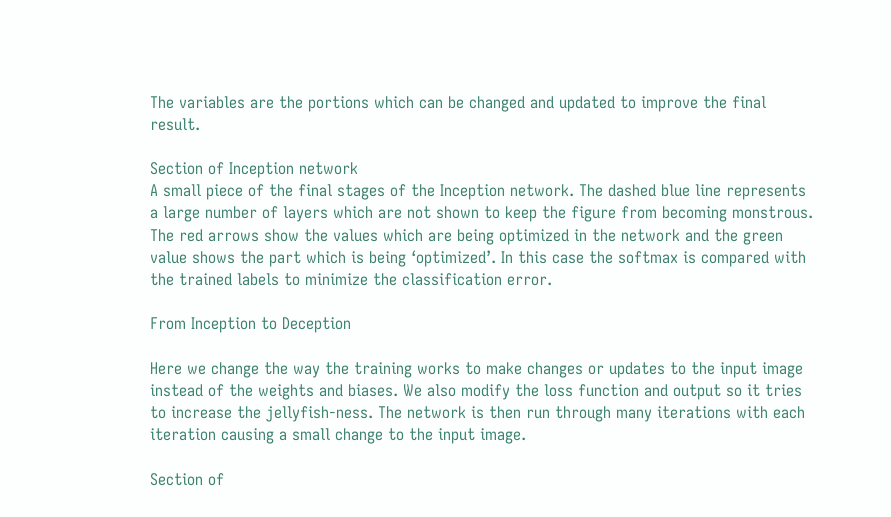The variables are the portions which can be changed and updated to improve the final result.

Section of Inception network
A small piece of the final stages of the Inception network. The dashed blue line represents a large number of layers which are not shown to keep the figure from becoming monstrous. The red arrows show the values which are being optimized in the network and the green value shows the part which is being ‘optimized’. In this case the softmax is compared with the trained labels to minimize the classification error.

From Inception to Deception

Here we change the way the training works to make changes or updates to the input image instead of the weights and biases. We also modify the loss function and output so it tries to increase the jellyfish-ness. The network is then run through many iterations with each iteration causing a small change to the input image.

Section of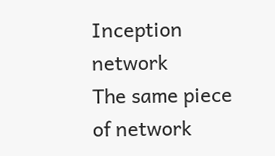Inception network
The same piece of network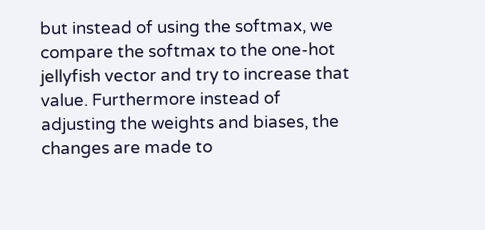but instead of using the softmax, we compare the softmax to the one-hot jellyfish vector and try to increase that value. Furthermore instead of adjusting the weights and biases, the changes are made to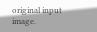original input image.